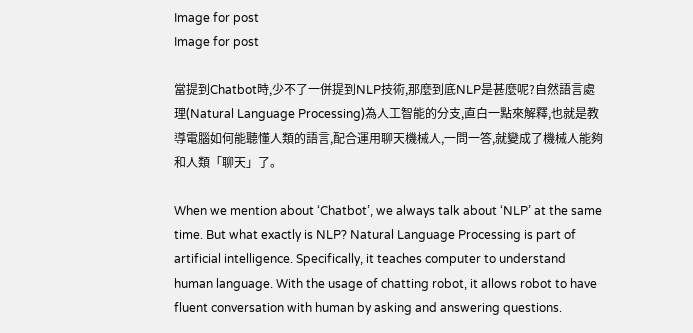Image for post
Image for post

當提到Chatbot時,少不了一併提到NLP技術,那麼到底NLP是甚麼呢?自然語言處理(Natural Language Processing)為人工智能的分支,直白一點來解釋,也就是教導電腦如何能聽懂人類的語言,配合運用聊天機械人,一問一答,就變成了機械人能夠和人類「聊天」了。

When we mention about ‘Chatbot’, we always talk about ‘NLP’ at the same time. But what exactly is NLP? Natural Language Processing is part of artificial intelligence. Specifically, it teaches computer to understand human language. With the usage of chatting robot, it allows robot to have fluent conversation with human by asking and answering questions.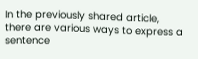In the previously shared article, there are various ways to express a sentence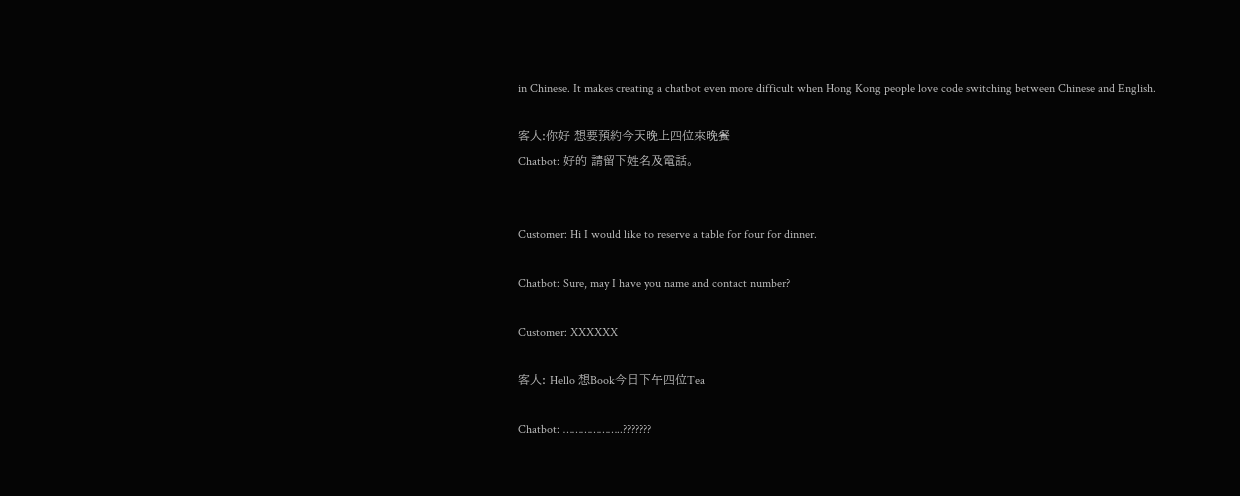in Chinese. It makes creating a chatbot even more difficult when Hong Kong people love code switching between Chinese and English.

客人:你好 想要預約今天晚上四位來晚餐
Chatbot: 好的 請留下姓名及電話。


Customer: Hi I would like to reserve a table for four for dinner.

Chatbot: Sure, may I have you name and contact number?

Customer: XXXXXX

客人: Hello 想Book今日下午四位Tea

Chatbot: ………………..???????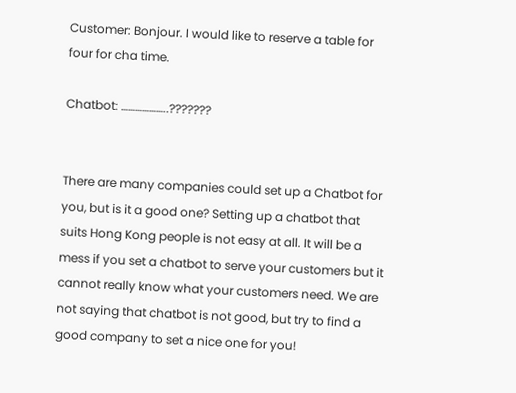Customer: Bonjour. I would like to reserve a table for four for cha time.

Chatbot: ………………..???????


There are many companies could set up a Chatbot for you, but is it a good one? Setting up a chatbot that suits Hong Kong people is not easy at all. It will be a mess if you set a chatbot to serve your customers but it cannot really know what your customers need. We are not saying that chatbot is not good, but try to find a good company to set a nice one for you!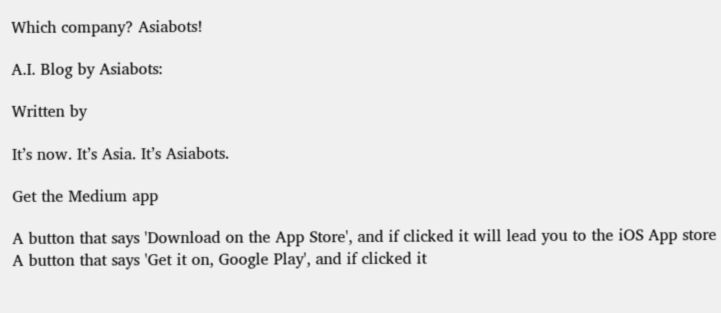Which company? Asiabots!

A.I. Blog by Asiabots:

Written by

It’s now. It’s Asia. It’s Asiabots.

Get the Medium app

A button that says 'Download on the App Store', and if clicked it will lead you to the iOS App store
A button that says 'Get it on, Google Play', and if clicked it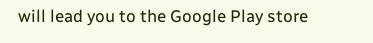will lead you to the Google Play store